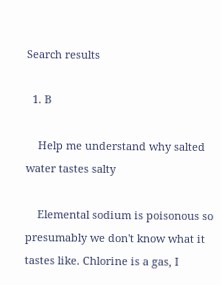Search results

  1. B

    Help me understand why salted water tastes salty

    Elemental sodium is poisonous so presumably we don't know what it tastes like. Chlorine is a gas, I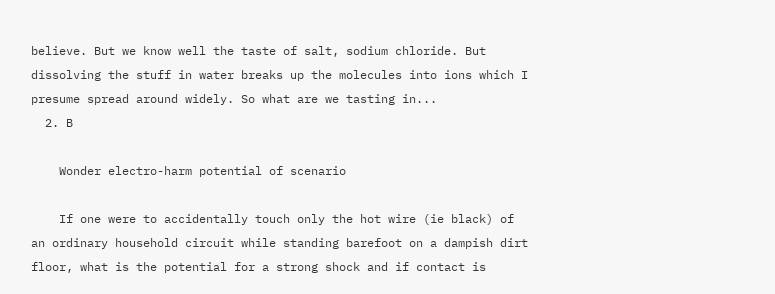believe. But we know well the taste of salt, sodium chloride. But dissolving the stuff in water breaks up the molecules into ions which I presume spread around widely. So what are we tasting in...
  2. B

    Wonder electro-harm potential of scenario

    If one were to accidentally touch only the hot wire (ie black) of an ordinary household circuit while standing barefoot on a dampish dirt floor, what is the potential for a strong shock and if contact is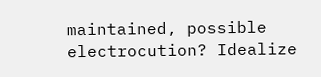maintained, possible electrocution? Idealize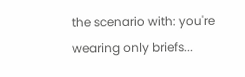the scenario with: you're wearing only briefs...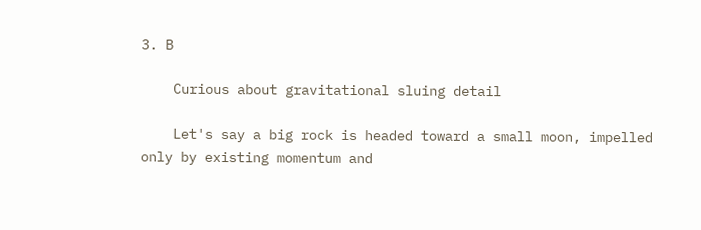3. B

    Curious about gravitational sluing detail

    Let's say a big rock is headed toward a small moon, impelled only by existing momentum and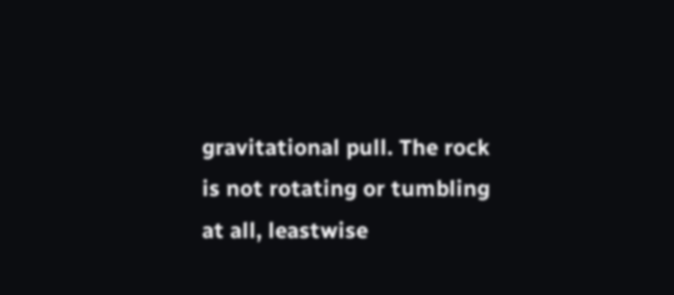gravitational pull. The rock is not rotating or tumbling at all, leastwise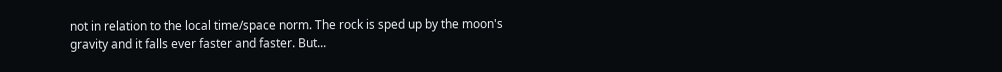not in relation to the local time/space norm. The rock is sped up by the moon's gravity and it falls ever faster and faster. But...